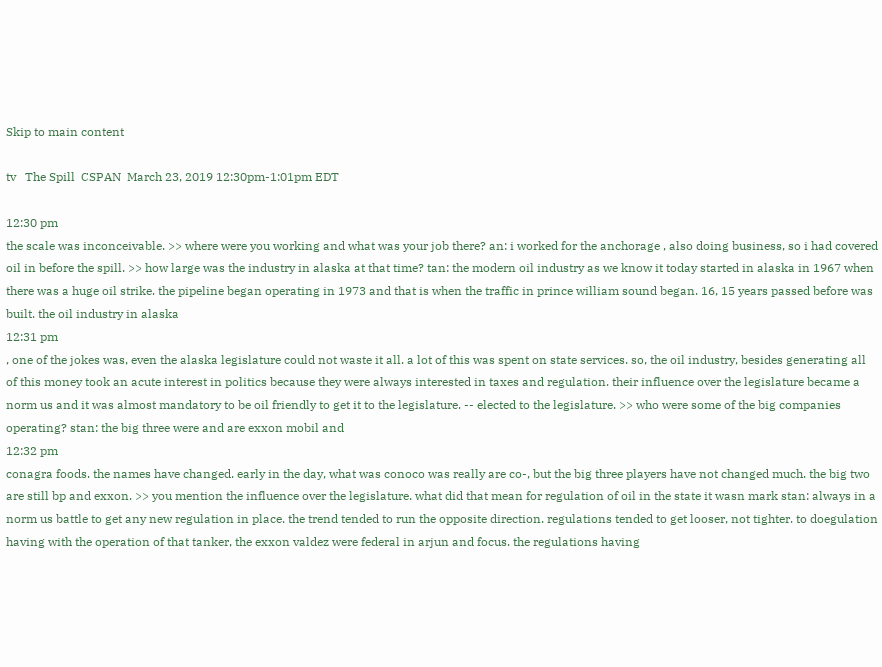Skip to main content

tv   The Spill  CSPAN  March 23, 2019 12:30pm-1:01pm EDT

12:30 pm
the scale was inconceivable. >> where were you working and what was your job there? an: i worked for the anchorage , also doing business, so i had covered oil in before the spill. >> how large was the industry in alaska at that time? tan: the modern oil industry as we know it today started in alaska in 1967 when there was a huge oil strike. the pipeline began operating in 1973 and that is when the traffic in prince william sound began. 16, 15 years passed before was built. the oil industry in alaska
12:31 pm
, one of the jokes was, even the alaska legislature could not waste it all. a lot of this was spent on state services. so, the oil industry, besides generating all of this money took an acute interest in politics because they were always interested in taxes and regulation. their influence over the legislature became a norm us and it was almost mandatory to be oil friendly to get it to the legislature. -- elected to the legislature. >> who were some of the big companies operating? stan: the big three were and are exxon mobil and
12:32 pm
conagra foods. the names have changed. early in the day, what was conoco was really are co-, but the big three players have not changed much. the big two are still bp and exxon. >> you mention the influence over the legislature. what did that mean for regulation of oil in the state it wasn mark stan: always in a norm us battle to get any new regulation in place. the trend tended to run the opposite direction. regulations tended to get looser, not tighter. to doegulation having with the operation of that tanker, the exxon valdez were federal in arjun and focus. the regulations having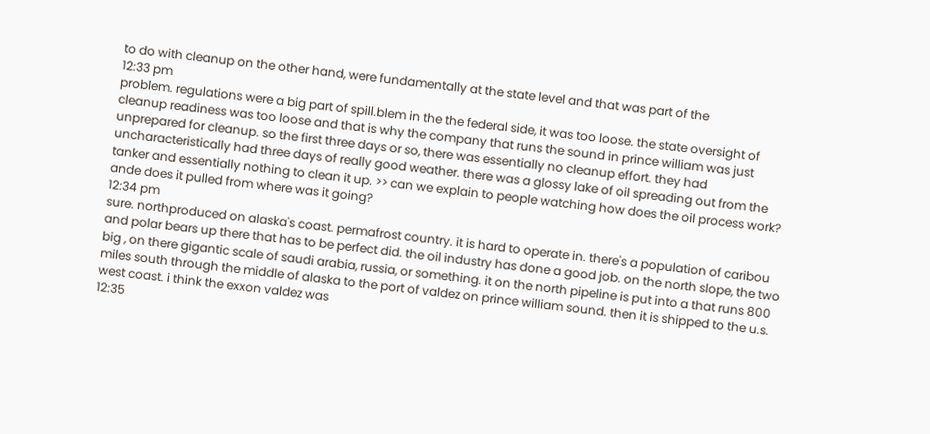to do with cleanup on the other hand, were fundamentally at the state level and that was part of the
12:33 pm
problem. regulations were a big part of spill.blem in the the federal side, it was too loose. the state oversight of cleanup readiness was too loose and that is why the company that runs the sound in prince william was just unprepared for cleanup. so the first three days or so, there was essentially no cleanup effort. they had uncharacteristically had three days of really good weather. there was a glossy lake of oil spreading out from the tanker and essentially nothing to clean it up. >> can we explain to people watching how does the oil process work? ande does it pulled from where was it going?
12:34 pm
sure. northproduced on alaska's coast. permafrost country. it is hard to operate in. there's a population of caribou and polar bears up there that has to be perfect did. the oil industry has done a good job. on the north slope, the two big , on there gigantic scale of saudi arabia, russia, or something. it on the north pipeline is put into a that runs 800 miles south through the middle of alaska to the port of valdez on prince william sound. then it is shipped to the u.s. west coast. i think the exxon valdez was
12:35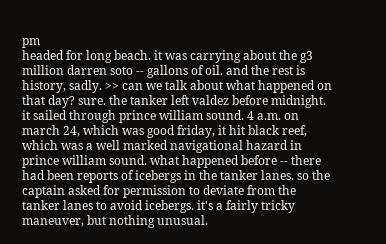pm
headed for long beach. it was carrying about the g3 million darren soto -- gallons of oil. and the rest is history, sadly. >> can we talk about what happened on that day? sure. the tanker left valdez before midnight. it sailed through prince william sound. 4 a.m. on march 24, which was good friday, it hit black reef, which was a well marked navigational hazard in prince william sound. what happened before -- there had been reports of icebergs in the tanker lanes. so the captain asked for permission to deviate from the tanker lanes to avoid icebergs. it's a fairly tricky maneuver, but nothing unusual.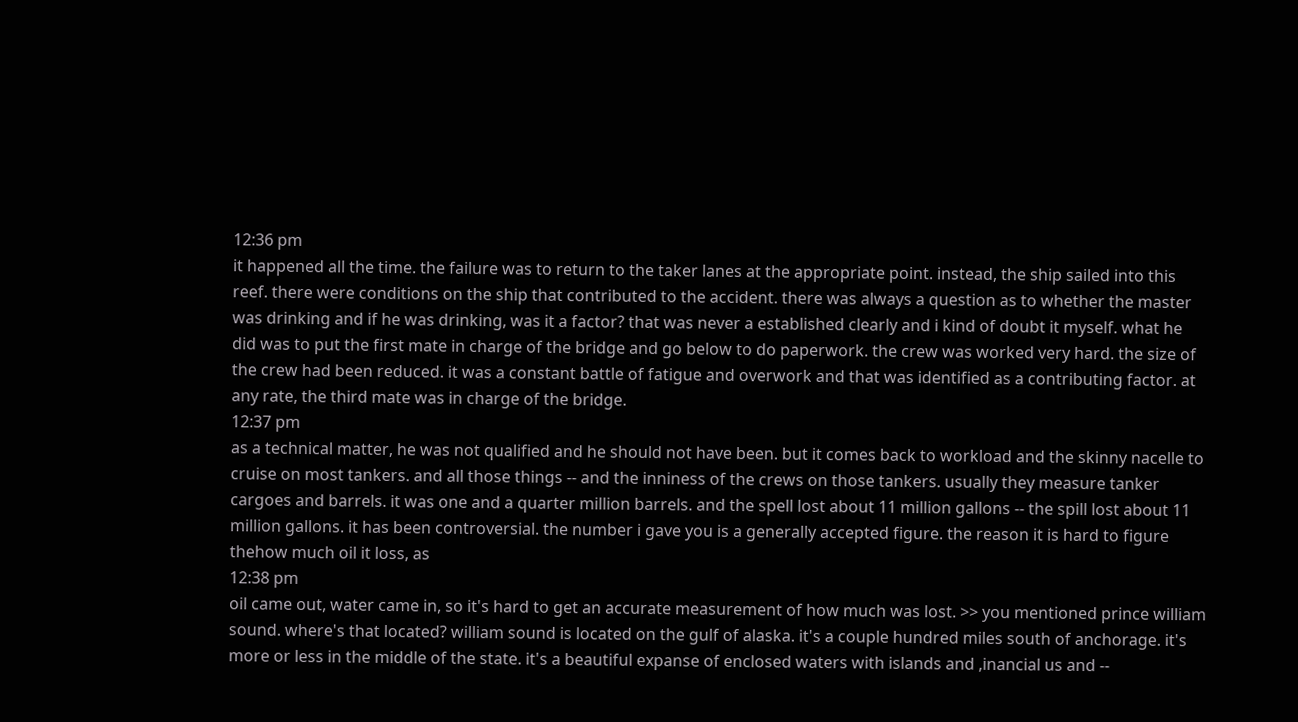12:36 pm
it happened all the time. the failure was to return to the taker lanes at the appropriate point. instead, the ship sailed into this reef. there were conditions on the ship that contributed to the accident. there was always a question as to whether the master was drinking and if he was drinking, was it a factor? that was never a established clearly and i kind of doubt it myself. what he did was to put the first mate in charge of the bridge and go below to do paperwork. the crew was worked very hard. the size of the crew had been reduced. it was a constant battle of fatigue and overwork and that was identified as a contributing factor. at any rate, the third mate was in charge of the bridge.
12:37 pm
as a technical matter, he was not qualified and he should not have been. but it comes back to workload and the skinny nacelle to cruise on most tankers. and all those things -- and the inniness of the crews on those tankers. usually they measure tanker cargoes and barrels. it was one and a quarter million barrels. and the spell lost about 11 million gallons -- the spill lost about 11 million gallons. it has been controversial. the number i gave you is a generally accepted figure. the reason it is hard to figure thehow much oil it loss, as
12:38 pm
oil came out, water came in, so it's hard to get an accurate measurement of how much was lost. >> you mentioned prince william sound. where's that located? william sound is located on the gulf of alaska. it's a couple hundred miles south of anchorage. it's more or less in the middle of the state. it's a beautiful expanse of enclosed waters with islands and ,inancial us and --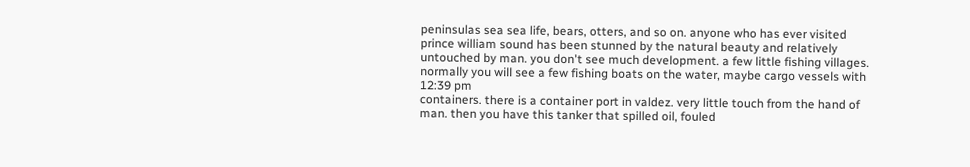peninsulas sea sea life, bears, otters, and so on. anyone who has ever visited prince william sound has been stunned by the natural beauty and relatively untouched by man. you don't see much development. a few little fishing villages. normally you will see a few fishing boats on the water, maybe cargo vessels with
12:39 pm
containers. there is a container port in valdez. very little touch from the hand of man. then you have this tanker that spilled oil, fouled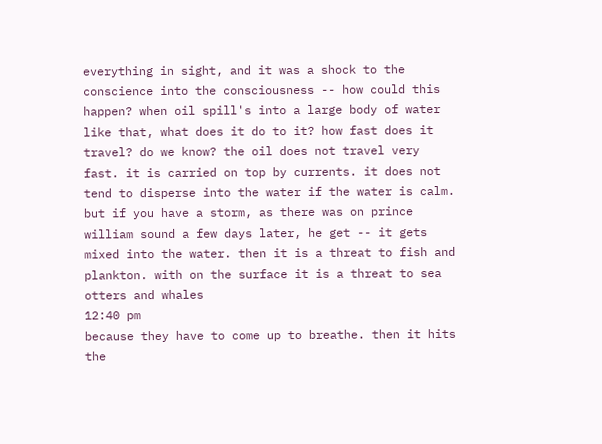everything in sight, and it was a shock to the conscience into the consciousness -- how could this happen? when oil spill's into a large body of water like that, what does it do to it? how fast does it travel? do we know? the oil does not travel very fast. it is carried on top by currents. it does not tend to disperse into the water if the water is calm. but if you have a storm, as there was on prince william sound a few days later, he get -- it gets mixed into the water. then it is a threat to fish and plankton. with on the surface it is a threat to sea otters and whales
12:40 pm
because they have to come up to breathe. then it hits the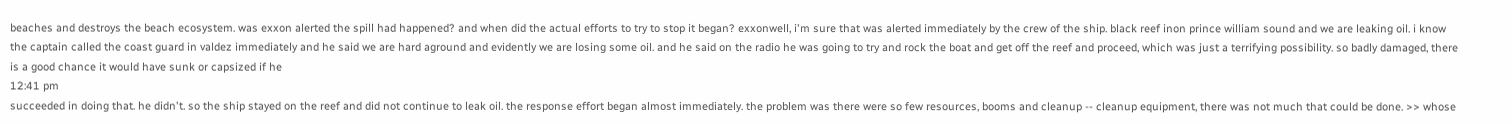beaches and destroys the beach ecosystem. was exxon alerted the spill had happened? and when did the actual efforts to try to stop it began? exxonwell, i'm sure that was alerted immediately by the crew of the ship. black reef inon prince william sound and we are leaking oil. i know the captain called the coast guard in valdez immediately and he said we are hard aground and evidently we are losing some oil. and he said on the radio he was going to try and rock the boat and get off the reef and proceed, which was just a terrifying possibility. so badly damaged, there is a good chance it would have sunk or capsized if he
12:41 pm
succeeded in doing that. he didn't. so the ship stayed on the reef and did not continue to leak oil. the response effort began almost immediately. the problem was there were so few resources, booms and cleanup -- cleanup equipment, there was not much that could be done. >> whose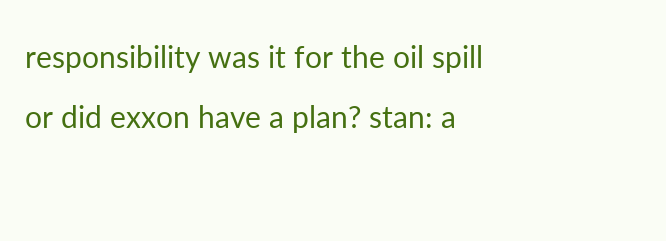responsibility was it for the oil spill or did exxon have a plan? stan: a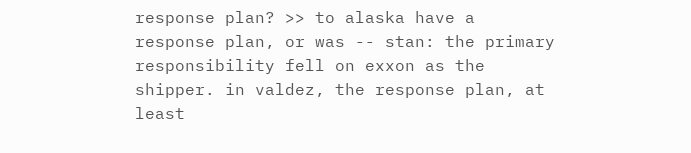response plan? >> to alaska have a response plan, or was -- stan: the primary responsibility fell on exxon as the shipper. in valdez, the response plan, at least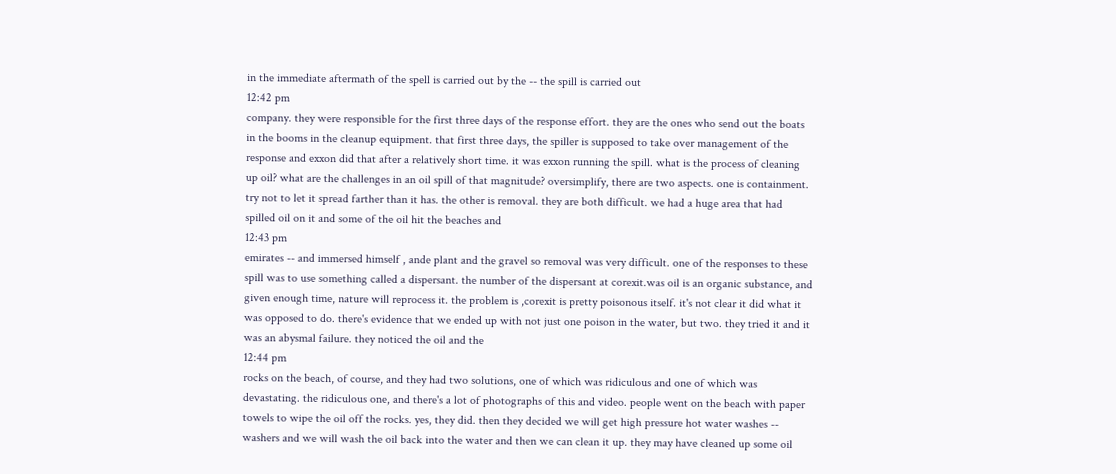in the immediate aftermath of the spell is carried out by the -- the spill is carried out
12:42 pm
company. they were responsible for the first three days of the response effort. they are the ones who send out the boats in the booms in the cleanup equipment. that first three days, the spiller is supposed to take over management of the response and exxon did that after a relatively short time. it was exxon running the spill. what is the process of cleaning up oil? what are the challenges in an oil spill of that magnitude? oversimplify, there are two aspects. one is containment. try not to let it spread farther than it has. the other is removal. they are both difficult. we had a huge area that had spilled oil on it and some of the oil hit the beaches and
12:43 pm
emirates -- and immersed himself , ande plant and the gravel so removal was very difficult. one of the responses to these spill was to use something called a dispersant. the number of the dispersant at corexit.was oil is an organic substance, and given enough time, nature will reprocess it. the problem is ,corexit is pretty poisonous itself. it's not clear it did what it was opposed to do. there's evidence that we ended up with not just one poison in the water, but two. they tried it and it was an abysmal failure. they noticed the oil and the
12:44 pm
rocks on the beach, of course, and they had two solutions, one of which was ridiculous and one of which was devastating. the ridiculous one, and there's a lot of photographs of this and video. people went on the beach with paper towels to wipe the oil off the rocks. yes, they did. then they decided we will get high pressure hot water washes -- washers and we will wash the oil back into the water and then we can clean it up. they may have cleaned up some oil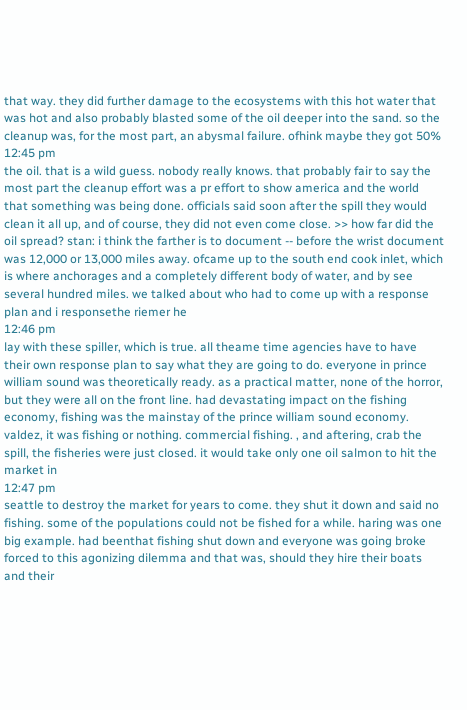that way. they did further damage to the ecosystems with this hot water that was hot and also probably blasted some of the oil deeper into the sand. so the cleanup was, for the most part, an abysmal failure. ofhink maybe they got 50%
12:45 pm
the oil. that is a wild guess. nobody really knows. that probably fair to say the most part the cleanup effort was a pr effort to show america and the world that something was being done. officials said soon after the spill they would clean it all up, and of course, they did not even come close. >> how far did the oil spread? stan: i think the farther is to document -- before the wrist document was 12,000 or 13,000 miles away. ofcame up to the south end cook inlet, which is where anchorages and a completely different body of water, and by see several hundred miles. we talked about who had to come up with a response plan and i responsethe riemer he
12:46 pm
lay with these spiller, which is true. all theame time agencies have to have their own response plan to say what they are going to do. everyone in prince william sound was theoretically ready. as a practical matter, none of the horror, but they were all on the front line. had devastating impact on the fishing economy, fishing was the mainstay of the prince william sound economy. valdez, it was fishing or nothing. commercial fishing. , and aftering, crab the spill, the fisheries were just closed. it would take only one oil salmon to hit the market in
12:47 pm
seattle to destroy the market for years to come. they shut it down and said no fishing. some of the populations could not be fished for a while. haring was one big example. had beenthat fishing shut down and everyone was going broke forced to this agonizing dilemma and that was, should they hire their boats and their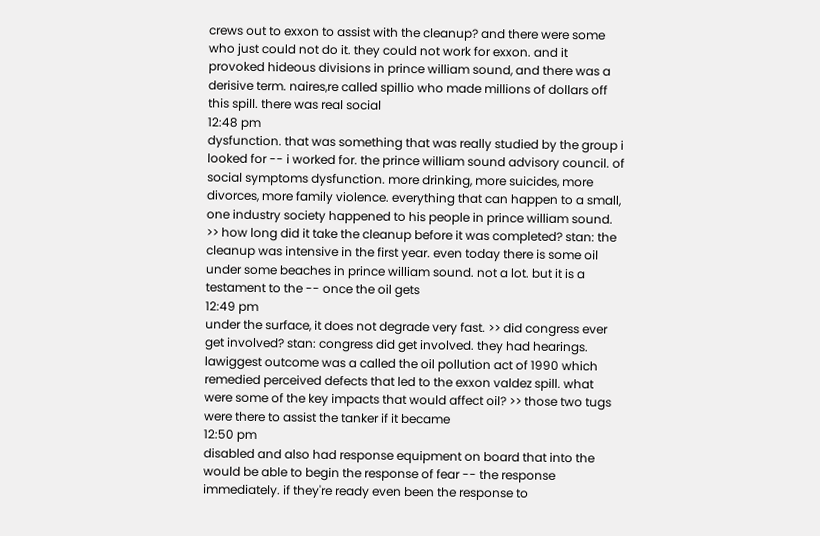crews out to exxon to assist with the cleanup? and there were some who just could not do it. they could not work for exxon. and it provoked hideous divisions in prince william sound, and there was a derisive term. naires,re called spillio who made millions of dollars off this spill. there was real social
12:48 pm
dysfunction. that was something that was really studied by the group i looked for -- i worked for. the prince william sound advisory council. of social symptoms dysfunction. more drinking, more suicides, more divorces, more family violence. everything that can happen to a small, one industry society happened to his people in prince william sound. >> how long did it take the cleanup before it was completed? stan: the cleanup was intensive in the first year. even today there is some oil under some beaches in prince william sound. not a lot. but it is a testament to the -- once the oil gets
12:49 pm
under the surface, it does not degrade very fast. >> did congress ever get involved? stan: congress did get involved. they had hearings. lawiggest outcome was a called the oil pollution act of 1990 which remedied perceived defects that led to the exxon valdez spill. what were some of the key impacts that would affect oil? >> those two tugs were there to assist the tanker if it became
12:50 pm
disabled and also had response equipment on board that into the would be able to begin the response of fear -- the response immediately. if they're ready even been the response to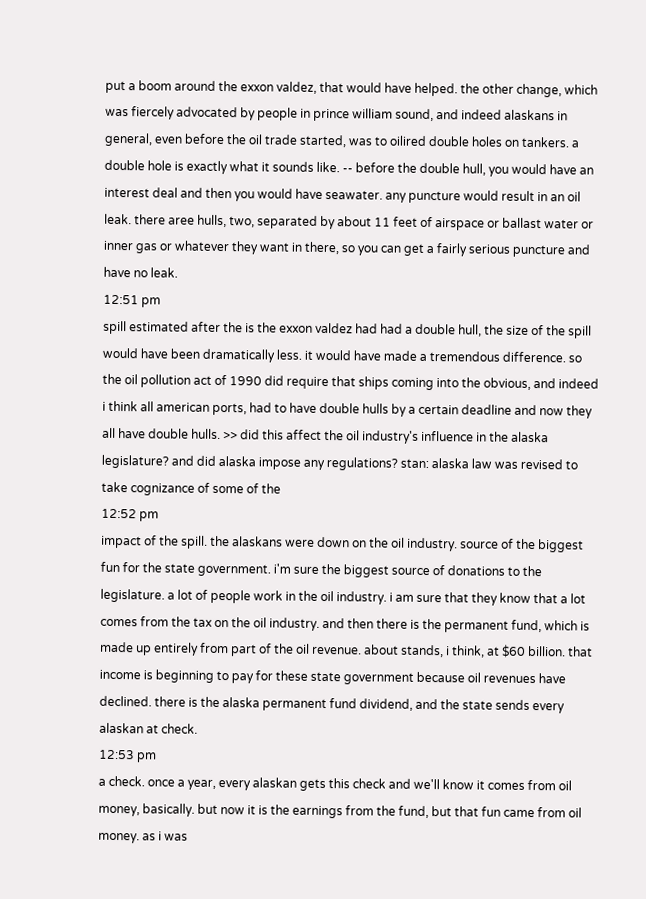put a boom around the exxon valdez, that would have helped. the other change, which was fiercely advocated by people in prince william sound, and indeed alaskans in general, even before the oil trade started, was to oilired double holes on tankers. a double hole is exactly what it sounds like. -- before the double hull, you would have an interest deal and then you would have seawater. any puncture would result in an oil leak. there aree hulls, two, separated by about 11 feet of airspace or ballast water or inner gas or whatever they want in there, so you can get a fairly serious puncture and have no leak.
12:51 pm
spill estimated after the is the exxon valdez had had a double hull, the size of the spill would have been dramatically less. it would have made a tremendous difference. so the oil pollution act of 1990 did require that ships coming into the obvious, and indeed i think all american ports, had to have double hulls by a certain deadline and now they all have double hulls. >> did this affect the oil industry's influence in the alaska legislature? and did alaska impose any regulations? stan: alaska law was revised to take cognizance of some of the
12:52 pm
impact of the spill. the alaskans were down on the oil industry. source of the biggest fun for the state government. i'm sure the biggest source of donations to the legislature. a lot of people work in the oil industry. i am sure that they know that a lot comes from the tax on the oil industry. and then there is the permanent fund, which is made up entirely from part of the oil revenue. about stands, i think, at $60 billion. that income is beginning to pay for these state government because oil revenues have declined. there is the alaska permanent fund dividend, and the state sends every alaskan at check.
12:53 pm
a check. once a year, every alaskan gets this check and we'll know it comes from oil money, basically. but now it is the earnings from the fund, but that fun came from oil money. as i was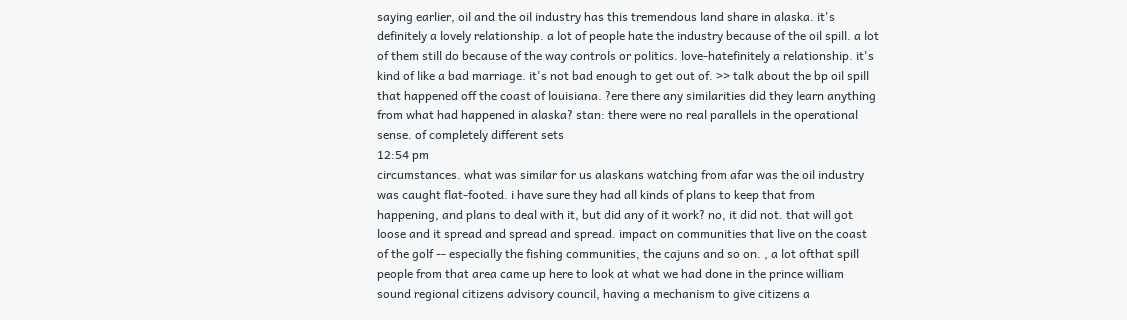saying earlier, oil and the oil industry has this tremendous land share in alaska. it's definitely a lovely relationship. a lot of people hate the industry because of the oil spill. a lot of them still do because of the way controls or politics. love-hatefinitely a relationship. it's kind of like a bad marriage. it's not bad enough to get out of. >> talk about the bp oil spill that happened off the coast of louisiana. ?ere there any similarities did they learn anything from what had happened in alaska? stan: there were no real parallels in the operational sense. of completely different sets
12:54 pm
circumstances. what was similar for us alaskans watching from afar was the oil industry was caught flat-footed. i have sure they had all kinds of plans to keep that from happening, and plans to deal with it, but did any of it work? no, it did not. that will got loose and it spread and spread and spread. impact on communities that live on the coast of the golf -- especially the fishing communities, the cajuns and so on. , a lot ofthat spill people from that area came up here to look at what we had done in the prince william sound regional citizens advisory council, having a mechanism to give citizens a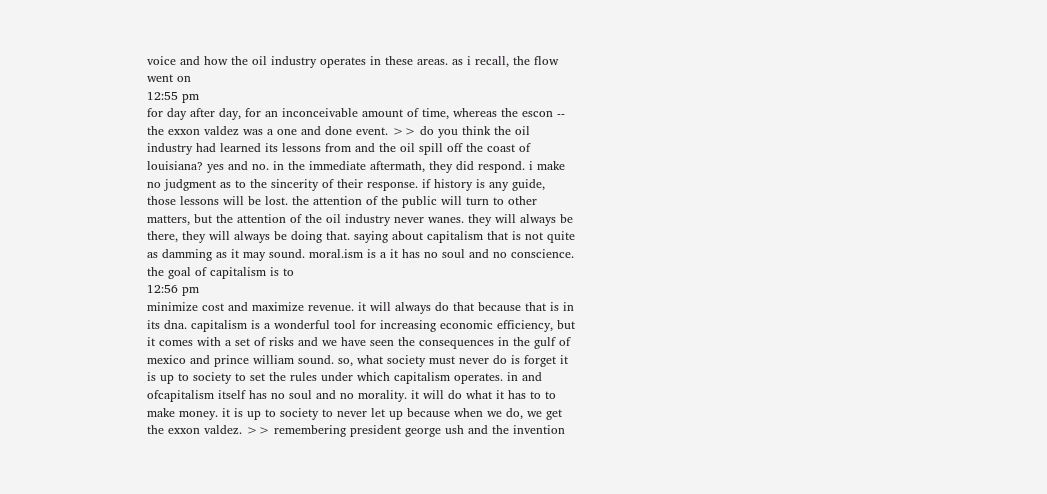voice and how the oil industry operates in these areas. as i recall, the flow went on
12:55 pm
for day after day, for an inconceivable amount of time, whereas the escon -- the exxon valdez was a one and done event. >> do you think the oil industry had learned its lessons from and the oil spill off the coast of louisiana? yes and no. in the immediate aftermath, they did respond. i make no judgment as to the sincerity of their response. if history is any guide, those lessons will be lost. the attention of the public will turn to other matters, but the attention of the oil industry never wanes. they will always be there, they will always be doing that. saying about capitalism that is not quite as damming as it may sound. moral.ism is a it has no soul and no conscience. the goal of capitalism is to
12:56 pm
minimize cost and maximize revenue. it will always do that because that is in its dna. capitalism is a wonderful tool for increasing economic efficiency, but it comes with a set of risks and we have seen the consequences in the gulf of mexico and prince william sound. so, what society must never do is forget it is up to society to set the rules under which capitalism operates. in and ofcapitalism itself has no soul and no morality. it will do what it has to to make money. it is up to society to never let up because when we do, we get the exxon valdez. >> remembering president george ush and the invention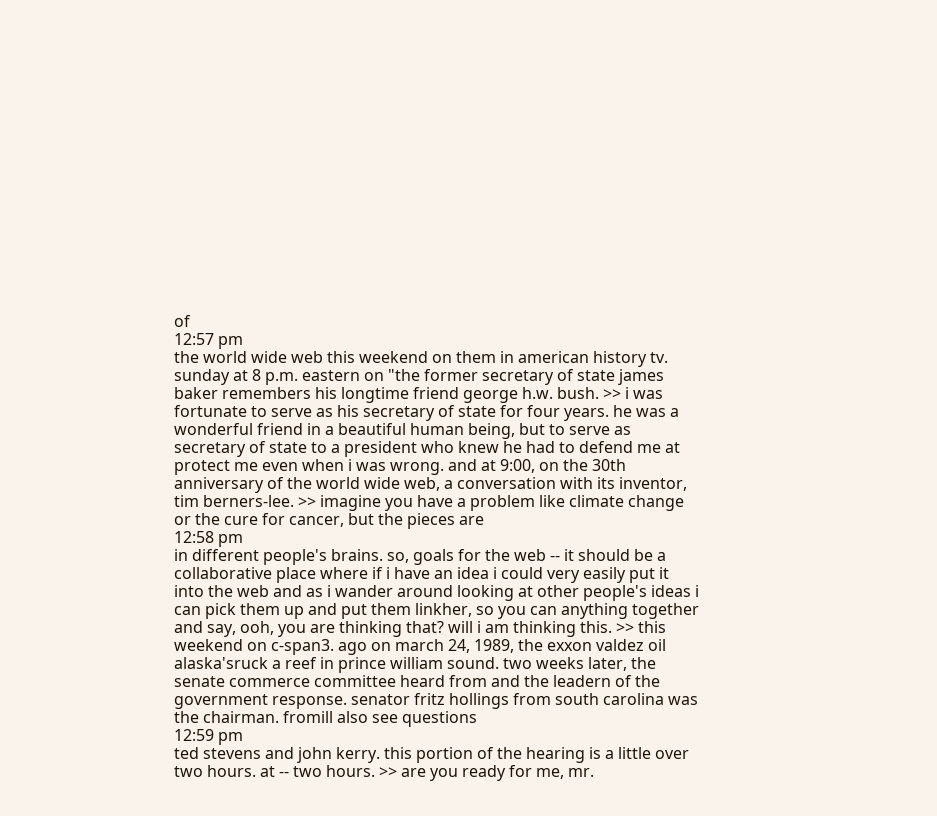of
12:57 pm
the world wide web this weekend on them in american history tv. sunday at 8 p.m. eastern on "the former secretary of state james baker remembers his longtime friend george h.w. bush. >> i was fortunate to serve as his secretary of state for four years. he was a wonderful friend in a beautiful human being, but to serve as secretary of state to a president who knew he had to defend me at protect me even when i was wrong. and at 9:00, on the 30th anniversary of the world wide web, a conversation with its inventor, tim berners-lee. >> imagine you have a problem like climate change or the cure for cancer, but the pieces are
12:58 pm
in different people's brains. so, goals for the web -- it should be a collaborative place where if i have an idea i could very easily put it into the web and as i wander around looking at other people's ideas i can pick them up and put them linkher, so you can anything together and say, ooh, you are thinking that? will i am thinking this. >> this weekend on c-span3. ago on march 24, 1989, the exxon valdez oil alaska'sruck a reef in prince william sound. two weeks later, the senate commerce committee heard from and the leadern of the government response. senator fritz hollings from south carolina was the chairman. fromill also see questions
12:59 pm
ted stevens and john kerry. this portion of the hearing is a little over two hours. at -- two hours. >> are you ready for me, mr.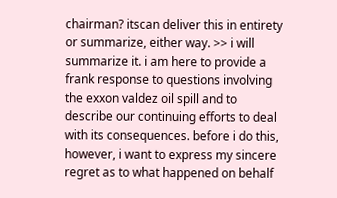chairman? itscan deliver this in entirety or summarize, either way. >> i will summarize it. i am here to provide a frank response to questions involving the exxon valdez oil spill and to describe our continuing efforts to deal with its consequences. before i do this, however, i want to express my sincere regret as to what happened on behalf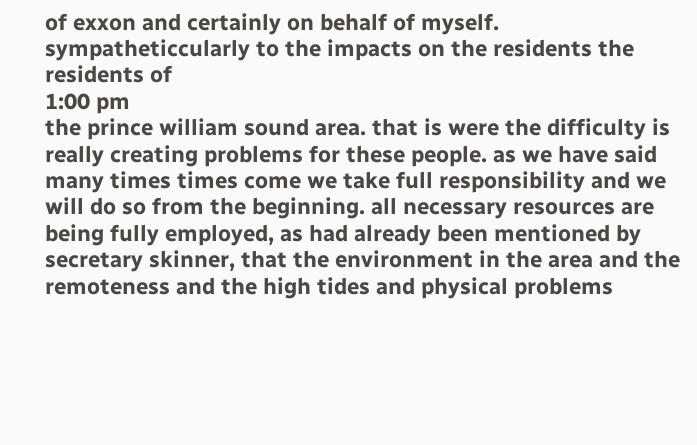of exxon and certainly on behalf of myself. sympatheticcularly to the impacts on the residents the residents of
1:00 pm
the prince william sound area. that is were the difficulty is really creating problems for these people. as we have said many times times come we take full responsibility and we will do so from the beginning. all necessary resources are being fully employed, as had already been mentioned by secretary skinner, that the environment in the area and the remoteness and the high tides and physical problems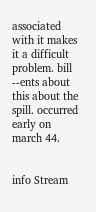associated with it makes it a difficult problem. bill --ents about this about the spill. occurred early on march 44.


info Stream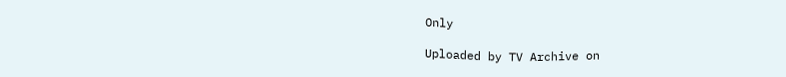Only

Uploaded by TV Archive on